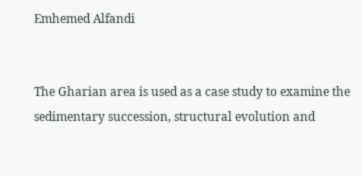Emhemed Alfandi


The Gharian area is used as a case study to examine the sedimentary succession, structural evolution and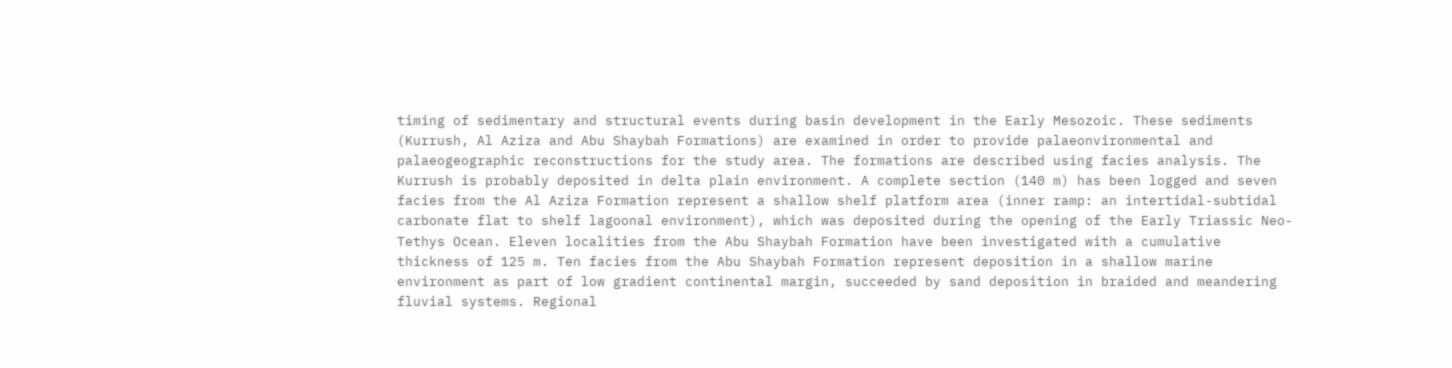timing of sedimentary and structural events during basin development in the Early Mesozoic. These sediments (Kurrush, Al Aziza and Abu Shaybah Formations) are examined in order to provide palaeonvironmental and palaeogeographic reconstructions for the study area. The formations are described using facies analysis. The Kurrush is probably deposited in delta plain environment. A complete section (140 m) has been logged and seven facies from the Al Aziza Formation represent a shallow shelf platform area (inner ramp: an intertidal-subtidal carbonate flat to shelf lagoonal environment), which was deposited during the opening of the Early Triassic Neo-Tethys Ocean. Eleven localities from the Abu Shaybah Formation have been investigated with a cumulative thickness of 125 m. Ten facies from the Abu Shaybah Formation represent deposition in a shallow marine environment as part of low gradient continental margin, succeeded by sand deposition in braided and meandering fluvial systems. Regional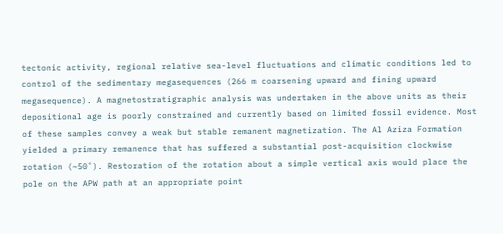tectonic activity, regional relative sea-level fluctuations and climatic conditions led to control of the sedimentary megasequences (266 m coarsening upward and fining upward megasequence). A magnetostratigraphic analysis was undertaken in the above units as their depositional age is poorly constrained and currently based on limited fossil evidence. Most of these samples convey a weak but stable remanent magnetization. The Al Aziza Formation yielded a primary remanence that has suffered a substantial post-acquisition clockwise rotation (~50˚). Restoration of the rotation about a simple vertical axis would place the pole on the APW path at an appropriate point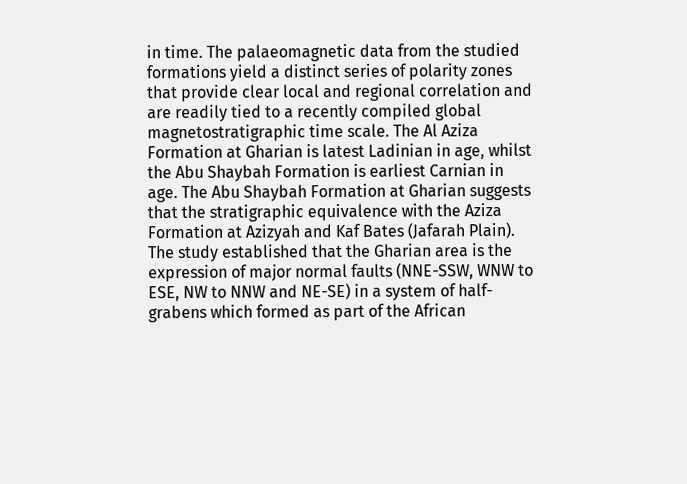in time. The palaeomagnetic data from the studied formations yield a distinct series of polarity zones that provide clear local and regional correlation and are readily tied to a recently compiled global magnetostratigraphic time scale. The Al Aziza Formation at Gharian is latest Ladinian in age, whilst the Abu Shaybah Formation is earliest Carnian in age. The Abu Shaybah Formation at Gharian suggests that the stratigraphic equivalence with the Aziza Formation at Azizyah and Kaf Bates (Jafarah Plain). The study established that the Gharian area is the expression of major normal faults (NNE-SSW, WNW to ESE, NW to NNW and NE-SE) in a system of half-grabens which formed as part of the African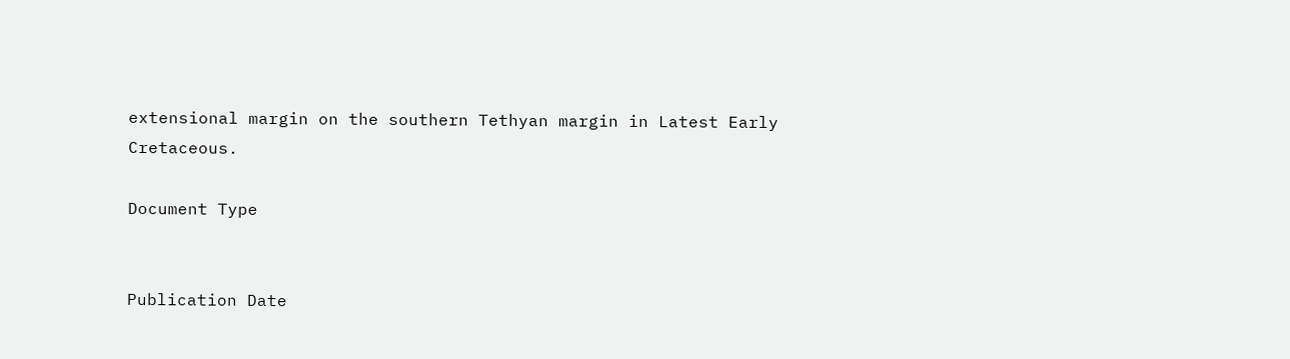extensional margin on the southern Tethyan margin in Latest Early Cretaceous.

Document Type


Publication Date